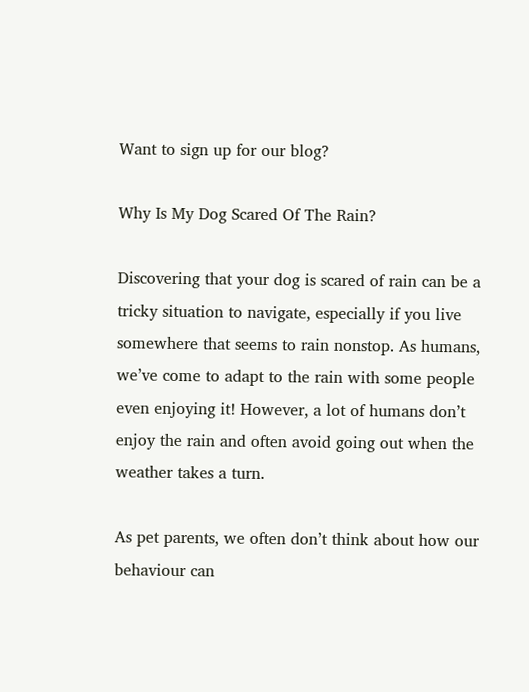Want to sign up for our blog?

Why Is My Dog Scared Of The Rain?

Discovering that your dog is scared of rain can be a tricky situation to navigate, especially if you live somewhere that seems to rain nonstop. As humans, we’ve come to adapt to the rain with some people even enjoying it! However, a lot of humans don’t enjoy the rain and often avoid going out when the weather takes a turn.

As pet parents, we often don’t think about how our behaviour can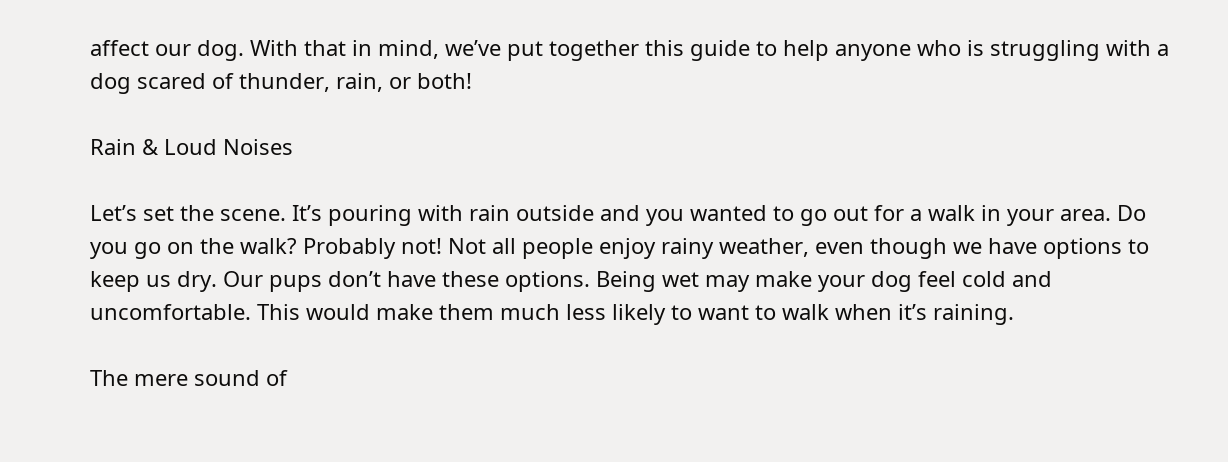affect our dog. With that in mind, we’ve put together this guide to help anyone who is struggling with a dog scared of thunder, rain, or both!

Rain & Loud Noises

Let’s set the scene. It’s pouring with rain outside and you wanted to go out for a walk in your area. Do you go on the walk? Probably not! Not all people enjoy rainy weather, even though we have options to keep us dry. Our pups don’t have these options. Being wet may make your dog feel cold and uncomfortable. This would make them much less likely to want to walk when it’s raining.

The mere sound of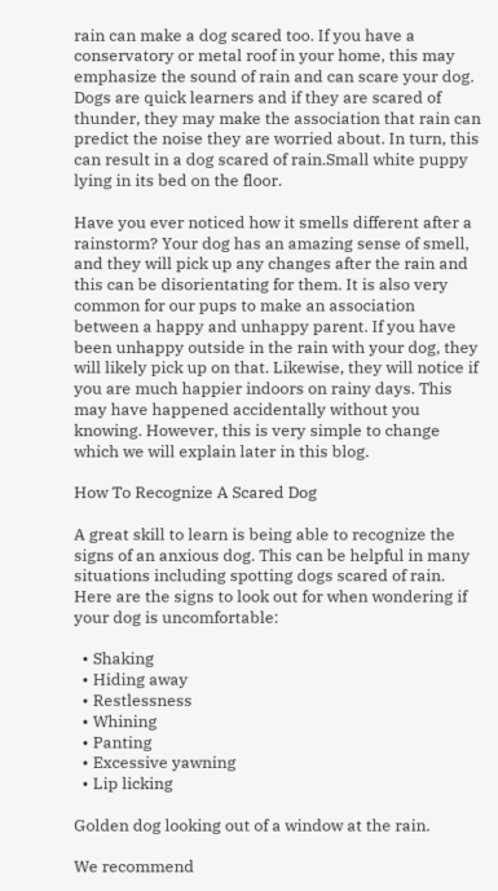rain can make a dog scared too. If you have a conservatory or metal roof in your home, this may emphasize the sound of rain and can scare your dog. Dogs are quick learners and if they are scared of thunder, they may make the association that rain can predict the noise they are worried about. In turn, this can result in a dog scared of rain.Small white puppy lying in its bed on the floor.

Have you ever noticed how it smells different after a rainstorm? Your dog has an amazing sense of smell, and they will pick up any changes after the rain and this can be disorientating for them. It is also very common for our pups to make an association between a happy and unhappy parent. If you have been unhappy outside in the rain with your dog, they will likely pick up on that. Likewise, they will notice if you are much happier indoors on rainy days. This may have happened accidentally without you knowing. However, this is very simple to change which we will explain later in this blog.

How To Recognize A Scared Dog

A great skill to learn is being able to recognize the signs of an anxious dog. This can be helpful in many situations including spotting dogs scared of rain. Here are the signs to look out for when wondering if your dog is uncomfortable:

  • Shaking
  • Hiding away
  • Restlessness
  • Whining
  • Panting
  • Excessive yawning
  • Lip licking

Golden dog looking out of a window at the rain.

We recommend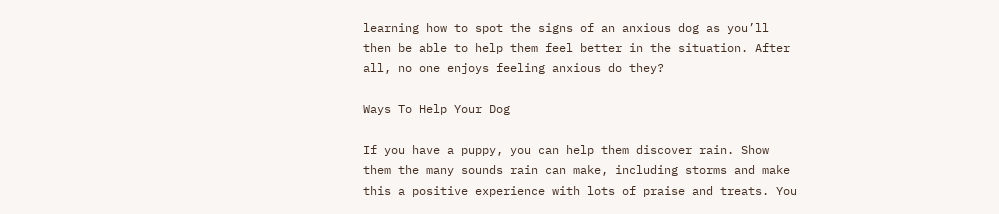learning how to spot the signs of an anxious dog as you’ll then be able to help them feel better in the situation. After all, no one enjoys feeling anxious do they?

Ways To Help Your Dog

If you have a puppy, you can help them discover rain. Show them the many sounds rain can make, including storms and make this a positive experience with lots of praise and treats. You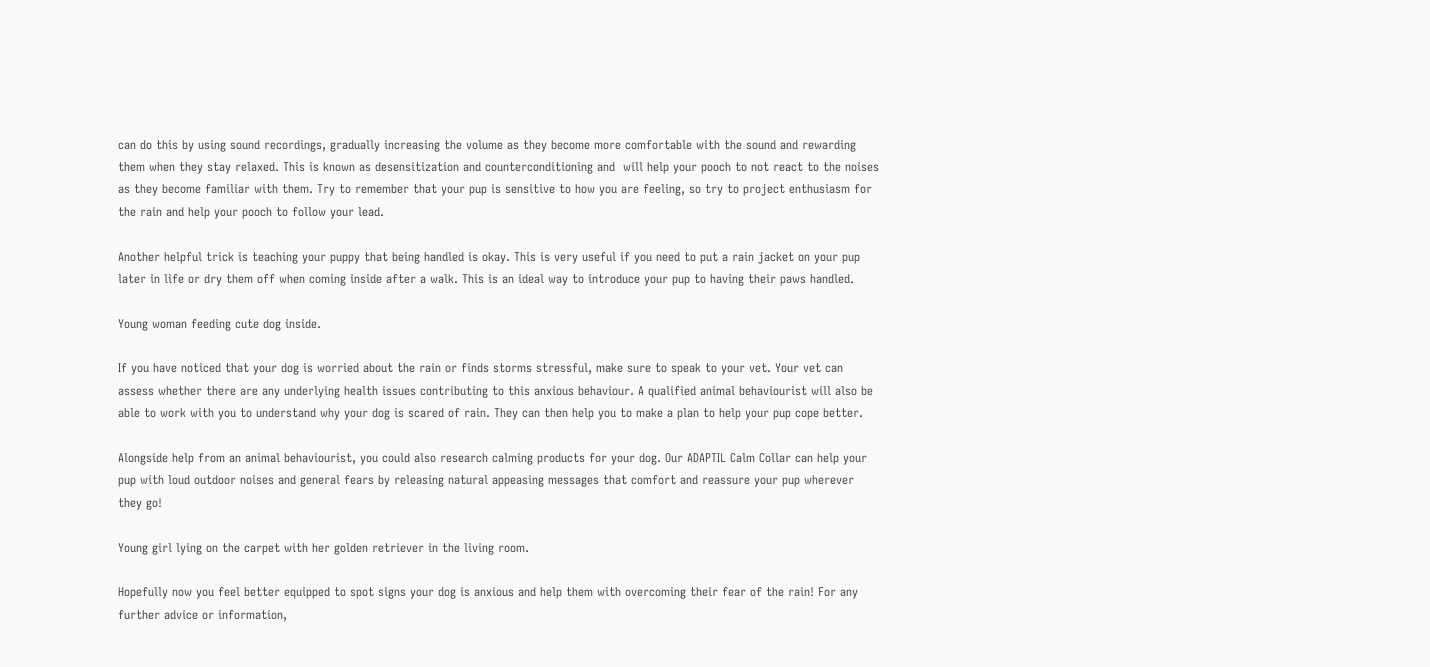can do this by using sound recordings, gradually increasing the volume as they become more comfortable with the sound and rewarding them when they stay relaxed. This is known as desensitization and counterconditioning and  will help your pooch to not react to the noises as they become familiar with them. Try to remember that your pup is sensitive to how you are feeling, so try to project enthusiasm for the rain and help your pooch to follow your lead.

Another helpful trick is teaching your puppy that being handled is okay. This is very useful if you need to put a rain jacket on your pup later in life or dry them off when coming inside after a walk. This is an ideal way to introduce your pup to having their paws handled.

Young woman feeding cute dog inside.

If you have noticed that your dog is worried about the rain or finds storms stressful, make sure to speak to your vet. Your vet can assess whether there are any underlying health issues contributing to this anxious behaviour. A qualified animal behaviourist will also be able to work with you to understand why your dog is scared of rain. They can then help you to make a plan to help your pup cope better.

Alongside help from an animal behaviourist, you could also research calming products for your dog. Our ADAPTIL Calm Collar can help your pup with loud outdoor noises and general fears by releasing natural appeasing messages that comfort and reassure your pup wherever they go!

Young girl lying on the carpet with her golden retriever in the living room.

Hopefully now you feel better equipped to spot signs your dog is anxious and help them with overcoming their fear of the rain! For any further advice or information,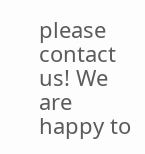please contact us! We are happy to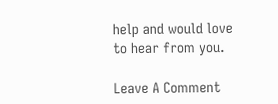help and would love to hear from you.

Leave A Comment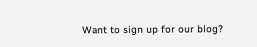Want to sign up for our blog?